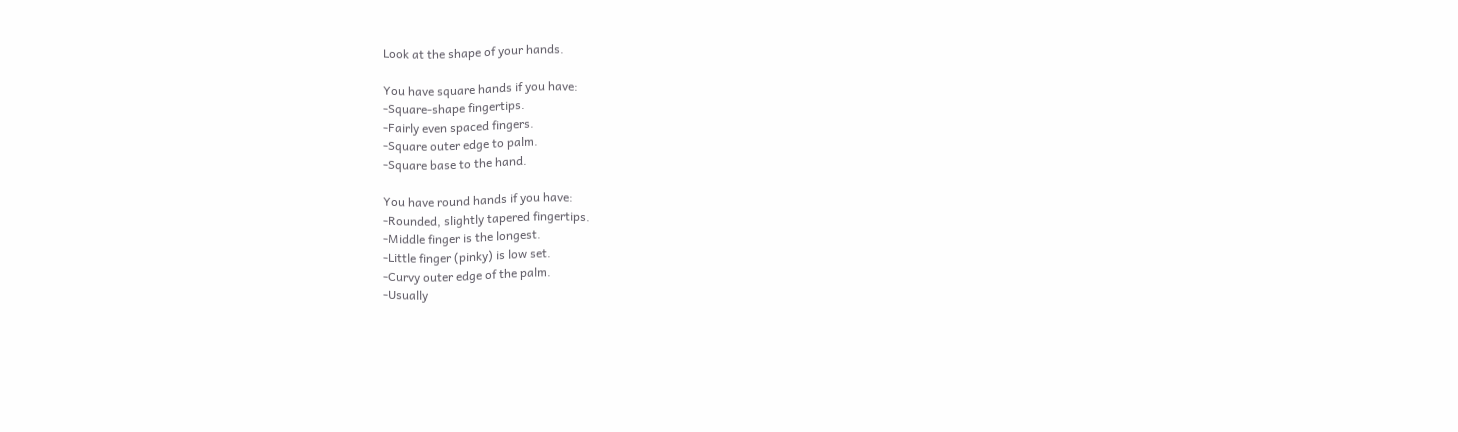Look at the shape of your hands.

You have square hands if you have:
-Square-shape fingertips.
-Fairly even spaced fingers.
-Square outer edge to palm.
-Square base to the hand.

You have round hands if you have:
-Rounded, slightly tapered fingertips.
-Middle finger is the longest.
-Little finger (pinky) is low set.
-Curvy outer edge of the palm.
-Usually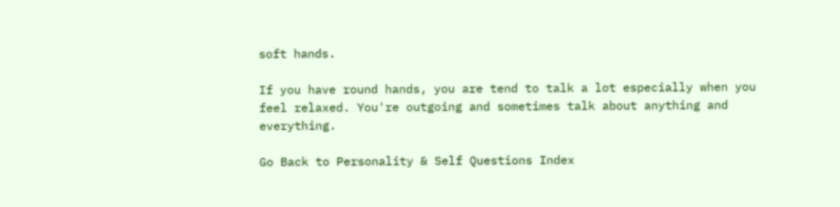soft hands.

If you have round hands, you are tend to talk a lot especially when you feel relaxed. You're outgoing and sometimes talk about anything and everything.

Go Back to Personality & Self Questions Index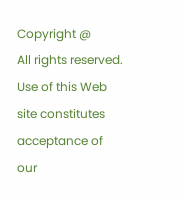Copyright @
All rights reserved.
Use of this Web site constitutes acceptance of our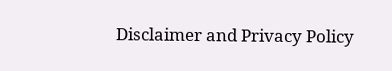Disclaimer and Privacy Policy